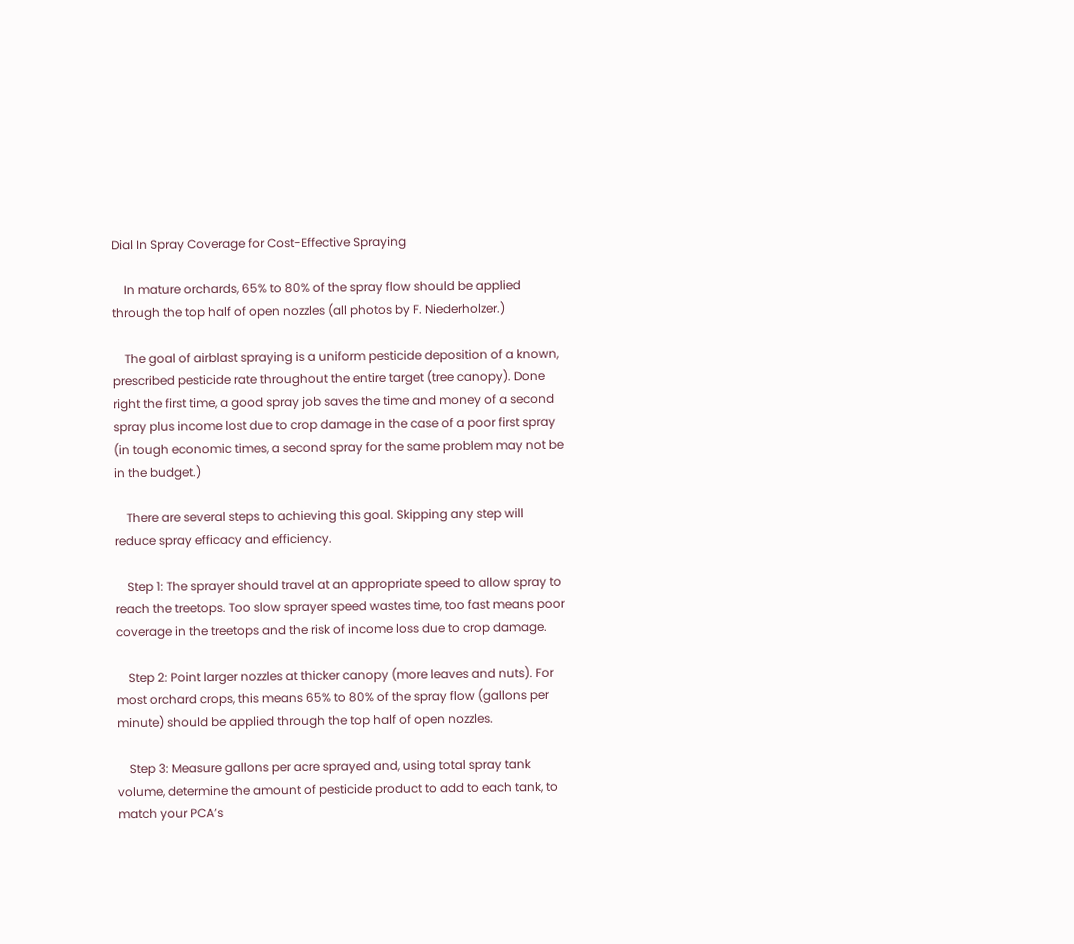Dial In Spray Coverage for Cost-Effective Spraying

    In mature orchards, 65% to 80% of the spray flow should be applied through the top half of open nozzles (all photos by F. Niederholzer.)

    The goal of airblast spraying is a uniform pesticide deposition of a known, prescribed pesticide rate throughout the entire target (tree canopy). Done right the first time, a good spray job saves the time and money of a second spray plus income lost due to crop damage in the case of a poor first spray (in tough economic times, a second spray for the same problem may not be in the budget.)

    There are several steps to achieving this goal. Skipping any step will reduce spray efficacy and efficiency.

    Step 1: The sprayer should travel at an appropriate speed to allow spray to reach the treetops. Too slow sprayer speed wastes time, too fast means poor coverage in the treetops and the risk of income loss due to crop damage.

    Step 2: Point larger nozzles at thicker canopy (more leaves and nuts). For most orchard crops, this means 65% to 80% of the spray flow (gallons per minute) should be applied through the top half of open nozzles.

    Step 3: Measure gallons per acre sprayed and, using total spray tank volume, determine the amount of pesticide product to add to each tank, to match your PCA’s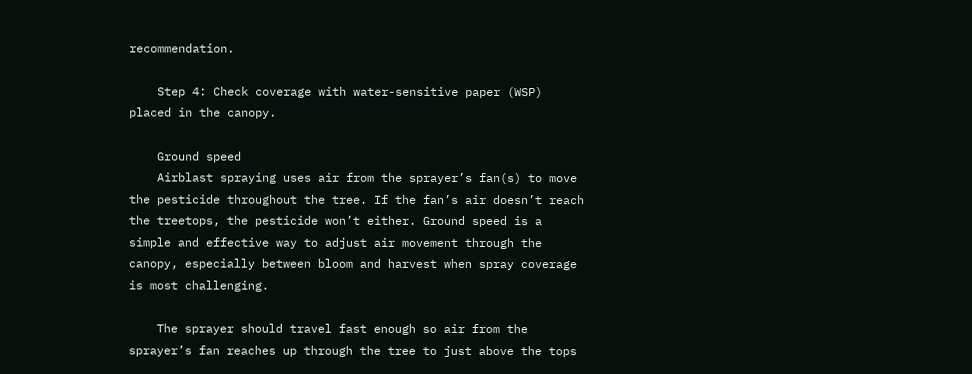recommendation.

    Step 4: Check coverage with water-sensitive paper (WSP) placed in the canopy.

    Ground speed
    Airblast spraying uses air from the sprayer’s fan(s) to move the pesticide throughout the tree. If the fan’s air doesn’t reach the treetops, the pesticide won’t either. Ground speed is a simple and effective way to adjust air movement through the canopy, especially between bloom and harvest when spray coverage is most challenging.

    The sprayer should travel fast enough so air from the sprayer’s fan reaches up through the tree to just above the tops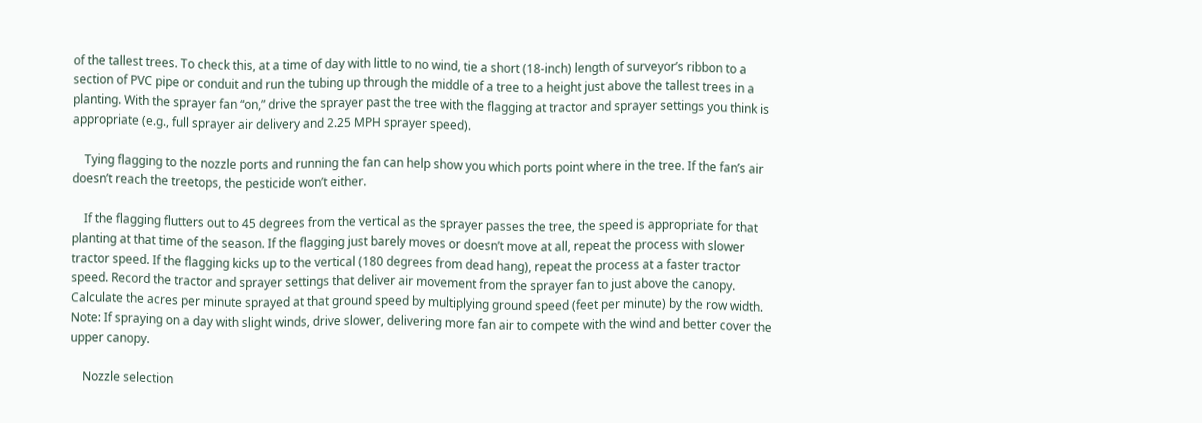of the tallest trees. To check this, at a time of day with little to no wind, tie a short (18-inch) length of surveyor’s ribbon to a section of PVC pipe or conduit and run the tubing up through the middle of a tree to a height just above the tallest trees in a planting. With the sprayer fan “on,” drive the sprayer past the tree with the flagging at tractor and sprayer settings you think is appropriate (e.g., full sprayer air delivery and 2.25 MPH sprayer speed).

    Tying flagging to the nozzle ports and running the fan can help show you which ports point where in the tree. If the fan’s air doesn’t reach the treetops, the pesticide won’t either.

    If the flagging flutters out to 45 degrees from the vertical as the sprayer passes the tree, the speed is appropriate for that planting at that time of the season. If the flagging just barely moves or doesn’t move at all, repeat the process with slower tractor speed. If the flagging kicks up to the vertical (180 degrees from dead hang), repeat the process at a faster tractor speed. Record the tractor and sprayer settings that deliver air movement from the sprayer fan to just above the canopy. Calculate the acres per minute sprayed at that ground speed by multiplying ground speed (feet per minute) by the row width. Note: If spraying on a day with slight winds, drive slower, delivering more fan air to compete with the wind and better cover the upper canopy.

    Nozzle selection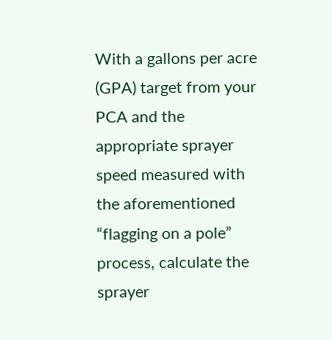With a gallons per acre (GPA) target from your PCA and the appropriate sprayer speed measured with the aforementioned “flagging on a pole” process, calculate the sprayer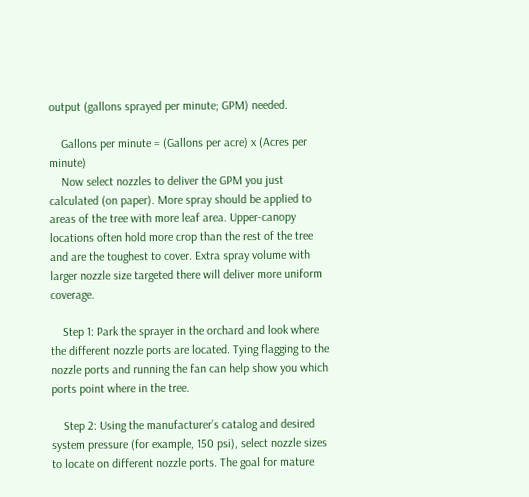output (gallons sprayed per minute; GPM) needed.

    Gallons per minute = (Gallons per acre) x (Acres per minute)
    Now select nozzles to deliver the GPM you just calculated (on paper). More spray should be applied to areas of the tree with more leaf area. Upper-canopy locations often hold more crop than the rest of the tree and are the toughest to cover. Extra spray volume with larger nozzle size targeted there will deliver more uniform coverage.

    Step 1: Park the sprayer in the orchard and look where the different nozzle ports are located. Tying flagging to the nozzle ports and running the fan can help show you which ports point where in the tree.

    Step 2: Using the manufacturer’s catalog and desired system pressure (for example, 150 psi), select nozzle sizes to locate on different nozzle ports. The goal for mature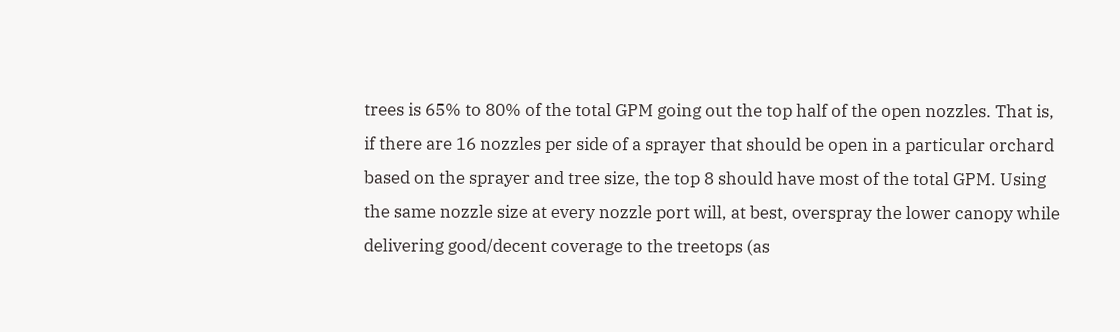trees is 65% to 80% of the total GPM going out the top half of the open nozzles. That is, if there are 16 nozzles per side of a sprayer that should be open in a particular orchard based on the sprayer and tree size, the top 8 should have most of the total GPM. Using the same nozzle size at every nozzle port will, at best, overspray the lower canopy while delivering good/decent coverage to the treetops (as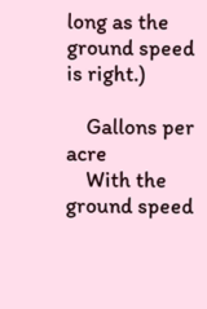long as the ground speed is right.)

    Gallons per acre
    With the ground speed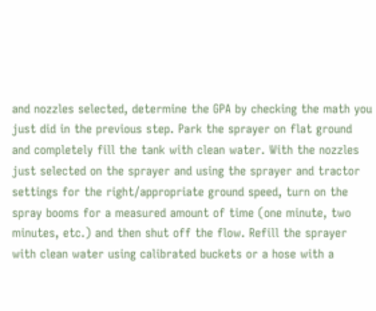and nozzles selected, determine the GPA by checking the math you just did in the previous step. Park the sprayer on flat ground and completely fill the tank with clean water. With the nozzles just selected on the sprayer and using the sprayer and tractor settings for the right/appropriate ground speed, turn on the spray booms for a measured amount of time (one minute, two minutes, etc.) and then shut off the flow. Refill the sprayer with clean water using calibrated buckets or a hose with a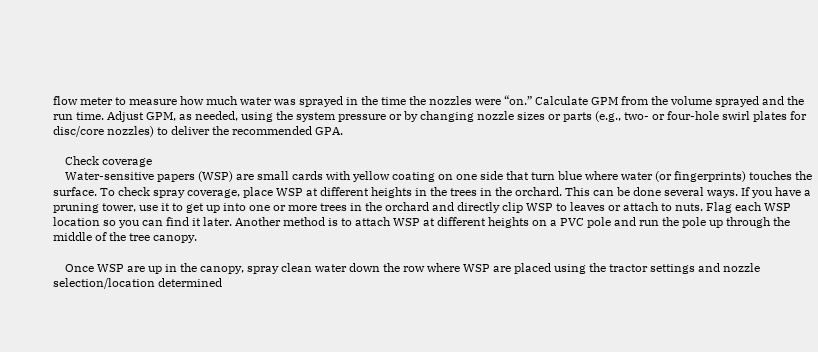flow meter to measure how much water was sprayed in the time the nozzles were “on.” Calculate GPM from the volume sprayed and the run time. Adjust GPM, as needed, using the system pressure or by changing nozzle sizes or parts (e.g., two- or four-hole swirl plates for disc/core nozzles) to deliver the recommended GPA.

    Check coverage
    Water-sensitive papers (WSP) are small cards with yellow coating on one side that turn blue where water (or fingerprints) touches the surface. To check spray coverage, place WSP at different heights in the trees in the orchard. This can be done several ways. If you have a pruning tower, use it to get up into one or more trees in the orchard and directly clip WSP to leaves or attach to nuts. Flag each WSP location so you can find it later. Another method is to attach WSP at different heights on a PVC pole and run the pole up through the middle of the tree canopy.

    Once WSP are up in the canopy, spray clean water down the row where WSP are placed using the tractor settings and nozzle selection/location determined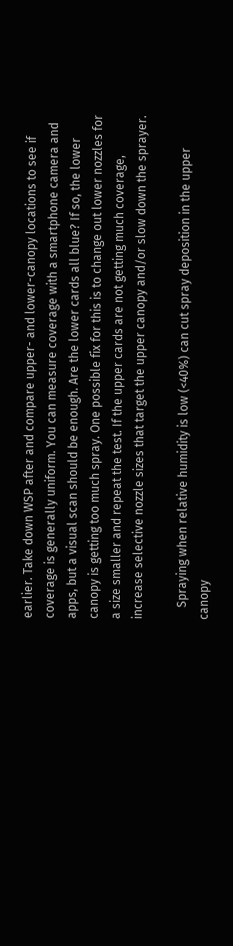earlier. Take down WSP after and compare upper- and lower-canopy locations to see if coverage is generally uniform. You can measure coverage with a smartphone camera and apps, but a visual scan should be enough. Are the lower cards all blue? If so, the lower canopy is getting too much spray. One possible fix for this is to change out lower nozzles for a size smaller and repeat the test. If the upper cards are not getting much coverage, increase selective nozzle sizes that target the upper canopy and/or slow down the sprayer.

    Spraying when relative humidity is low (<40%) can cut spray deposition in the upper canopy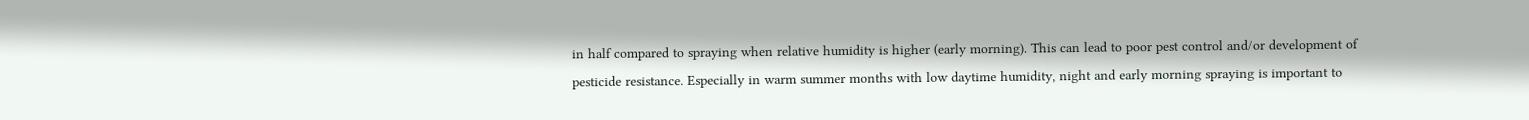in half compared to spraying when relative humidity is higher (early morning). This can lead to poor pest control and/or development of pesticide resistance. Especially in warm summer months with low daytime humidity, night and early morning spraying is important to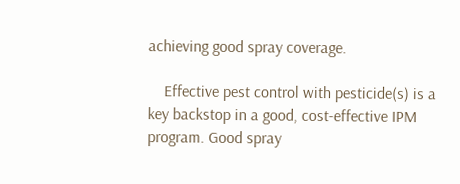achieving good spray coverage.

    Effective pest control with pesticide(s) is a key backstop in a good, cost-effective IPM program. Good spray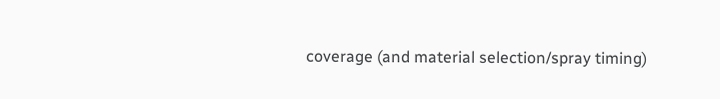coverage (and material selection/spray timing)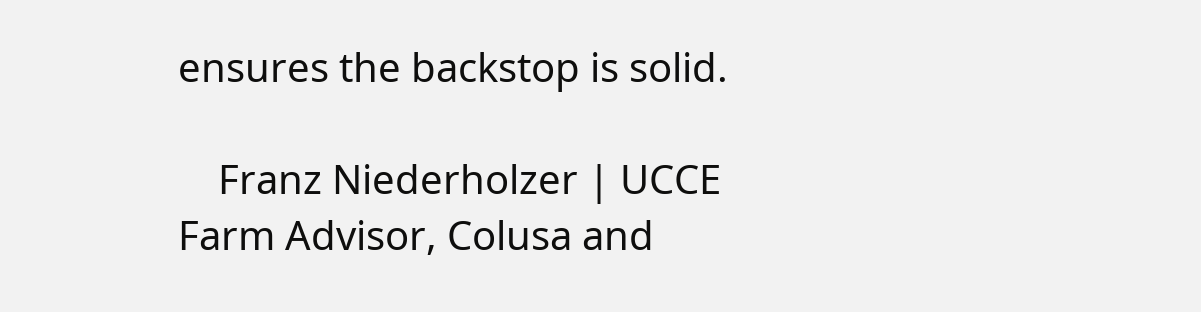ensures the backstop is solid.

    Franz Niederholzer | UCCE Farm Advisor, Colusa and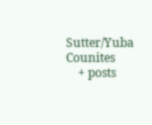Sutter/Yuba Counites
    + posts